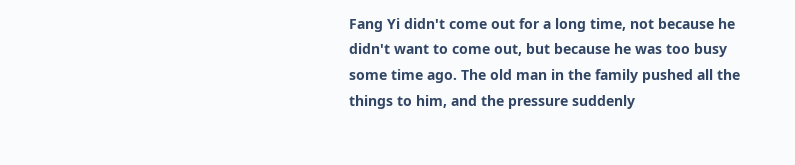Fang Yi didn't come out for a long time, not because he didn't want to come out, but because he was too busy some time ago. The old man in the family pushed all the things to him, and the pressure suddenly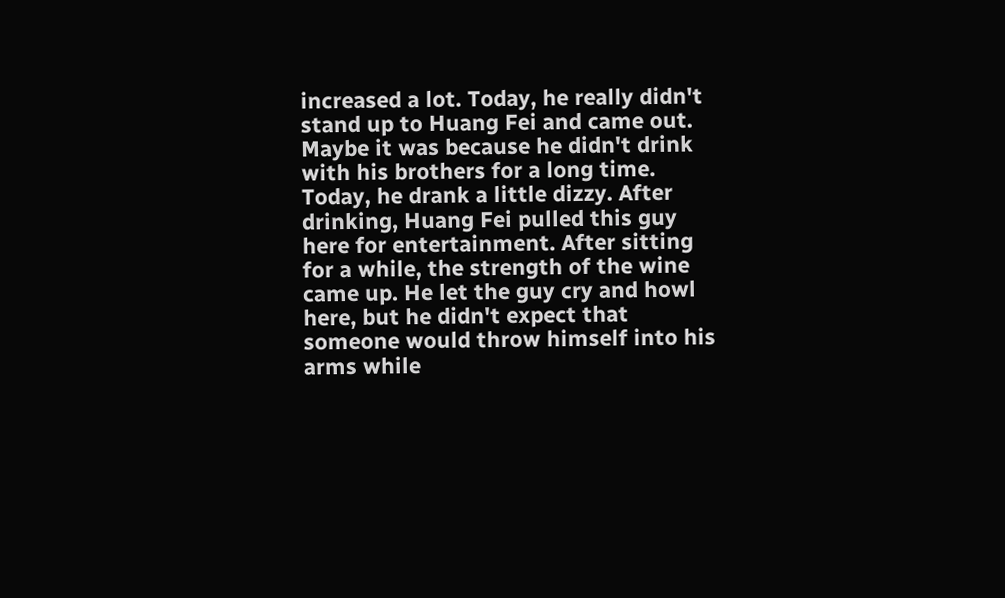increased a lot. Today, he really didn't stand up to Huang Fei and came out. Maybe it was because he didn't drink with his brothers for a long time. Today, he drank a little dizzy. After drinking, Huang Fei pulled this guy here for entertainment. After sitting for a while, the strength of the wine came up. He let the guy cry and howl here, but he didn't expect that someone would throw himself into his arms while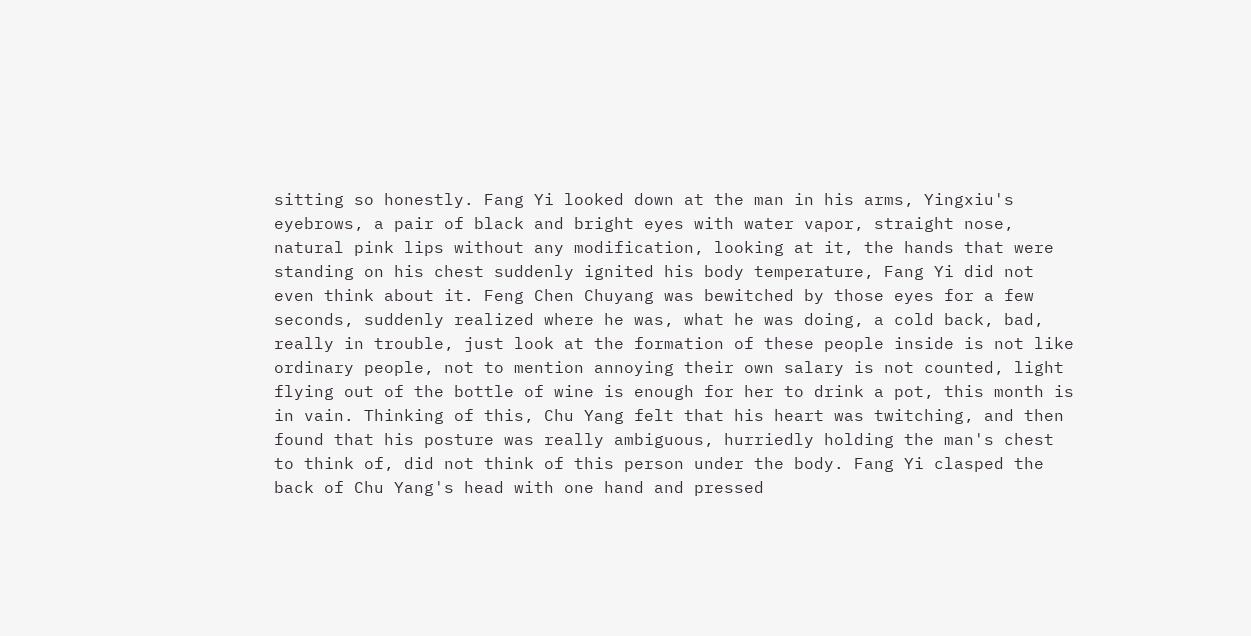sitting so honestly. Fang Yi looked down at the man in his arms, Yingxiu's eyebrows, a pair of black and bright eyes with water vapor, straight nose, natural pink lips without any modification, looking at it, the hands that were standing on his chest suddenly ignited his body temperature, Fang Yi did not even think about it. Feng Chen Chuyang was bewitched by those eyes for a few seconds, suddenly realized where he was, what he was doing, a cold back, bad, really in trouble, just look at the formation of these people inside is not like ordinary people, not to mention annoying their own salary is not counted, light flying out of the bottle of wine is enough for her to drink a pot, this month is in vain. Thinking of this, Chu Yang felt that his heart was twitching, and then found that his posture was really ambiguous, hurriedly holding the man's chest to think of, did not think of this person under the body. Fang Yi clasped the back of Chu Yang's head with one hand and pressed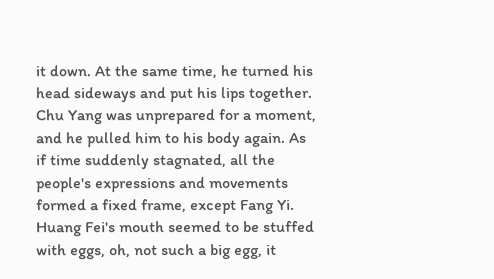it down. At the same time, he turned his head sideways and put his lips together. Chu Yang was unprepared for a moment, and he pulled him to his body again. As if time suddenly stagnated, all the people's expressions and movements formed a fixed frame, except Fang Yi. Huang Fei's mouth seemed to be stuffed with eggs, oh, not such a big egg, it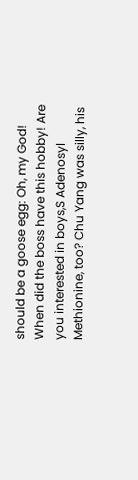should be a goose egg: Oh, my God! When did the boss have this hobby! Are you interested in boys,S Adenosyl Methionine, too? Chu Yang was silly, his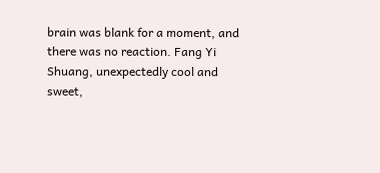brain was blank for a moment, and there was no reaction. Fang Yi Shuang, unexpectedly cool and sweet,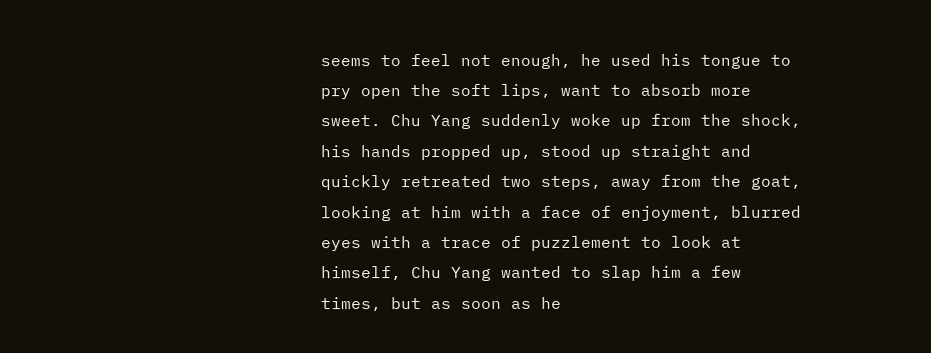seems to feel not enough, he used his tongue to pry open the soft lips, want to absorb more sweet. Chu Yang suddenly woke up from the shock, his hands propped up, stood up straight and quickly retreated two steps, away from the goat, looking at him with a face of enjoyment, blurred eyes with a trace of puzzlement to look at himself, Chu Yang wanted to slap him a few times, but as soon as he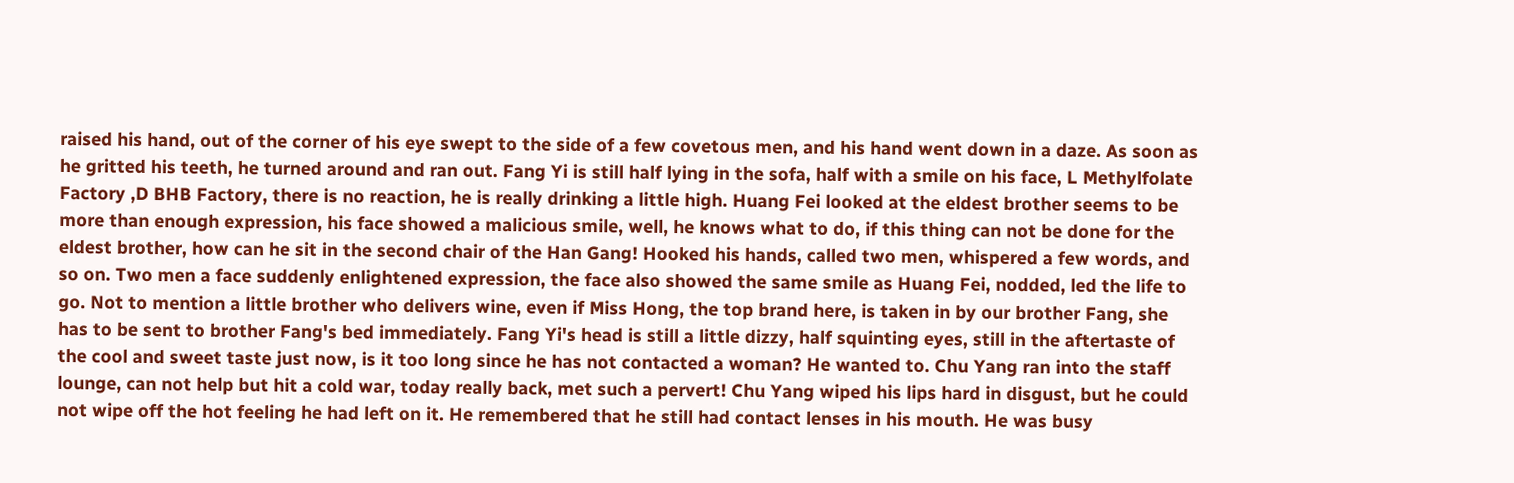raised his hand, out of the corner of his eye swept to the side of a few covetous men, and his hand went down in a daze. As soon as he gritted his teeth, he turned around and ran out. Fang Yi is still half lying in the sofa, half with a smile on his face, L Methylfolate Factory ,D BHB Factory, there is no reaction, he is really drinking a little high. Huang Fei looked at the eldest brother seems to be more than enough expression, his face showed a malicious smile, well, he knows what to do, if this thing can not be done for the eldest brother, how can he sit in the second chair of the Han Gang! Hooked his hands, called two men, whispered a few words, and so on. Two men a face suddenly enlightened expression, the face also showed the same smile as Huang Fei, nodded, led the life to go. Not to mention a little brother who delivers wine, even if Miss Hong, the top brand here, is taken in by our brother Fang, she has to be sent to brother Fang's bed immediately. Fang Yi's head is still a little dizzy, half squinting eyes, still in the aftertaste of the cool and sweet taste just now, is it too long since he has not contacted a woman? He wanted to. Chu Yang ran into the staff lounge, can not help but hit a cold war, today really back, met such a pervert! Chu Yang wiped his lips hard in disgust, but he could not wipe off the hot feeling he had left on it. He remembered that he still had contact lenses in his mouth. He was busy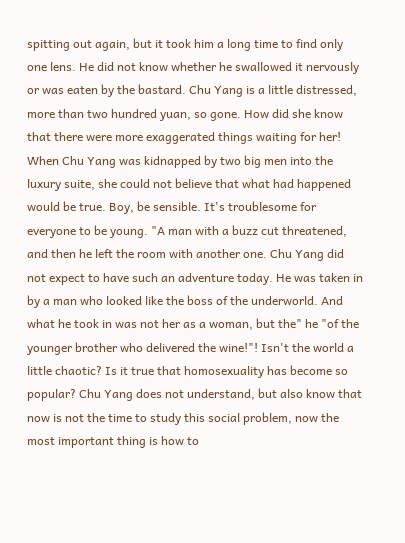spitting out again, but it took him a long time to find only one lens. He did not know whether he swallowed it nervously or was eaten by the bastard. Chu Yang is a little distressed, more than two hundred yuan, so gone. How did she know that there were more exaggerated things waiting for her! When Chu Yang was kidnapped by two big men into the luxury suite, she could not believe that what had happened would be true. Boy, be sensible. It's troublesome for everyone to be young. "A man with a buzz cut threatened, and then he left the room with another one. Chu Yang did not expect to have such an adventure today. He was taken in by a man who looked like the boss of the underworld. And what he took in was not her as a woman, but the" he "of the younger brother who delivered the wine!"! Isn't the world a little chaotic? Is it true that homosexuality has become so popular? Chu Yang does not understand, but also know that now is not the time to study this social problem, now the most important thing is how to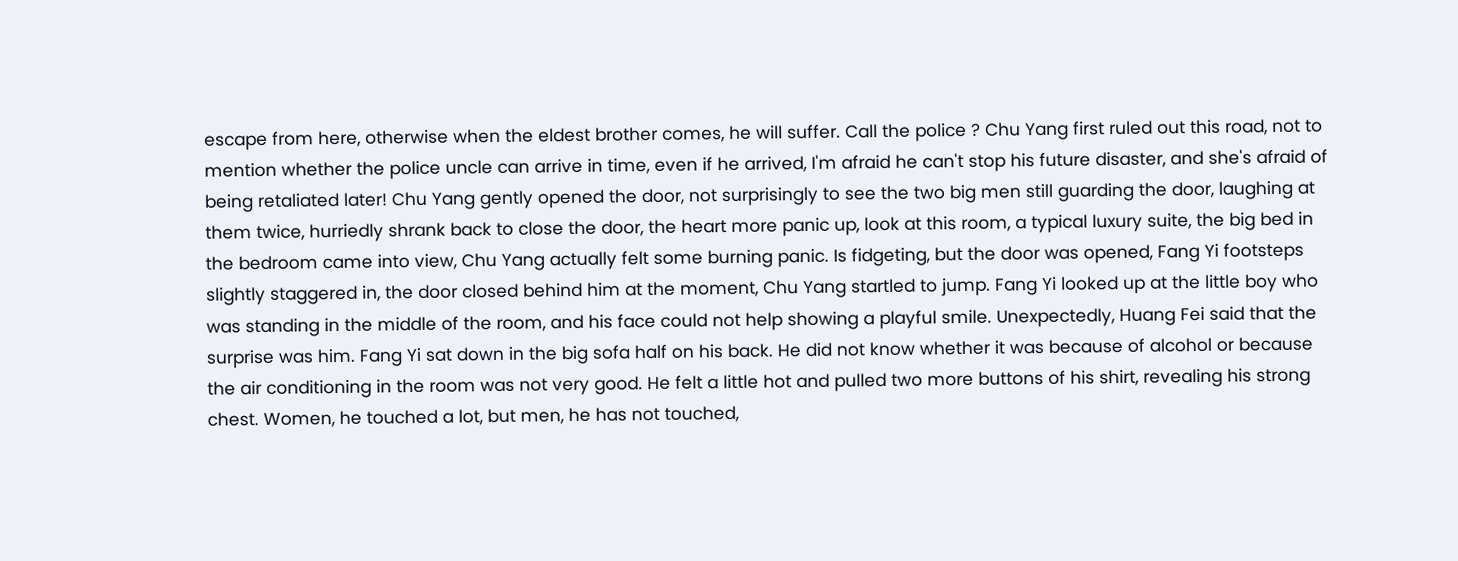escape from here, otherwise when the eldest brother comes, he will suffer. Call the police ? Chu Yang first ruled out this road, not to mention whether the police uncle can arrive in time, even if he arrived, I'm afraid he can't stop his future disaster, and she's afraid of being retaliated later! Chu Yang gently opened the door, not surprisingly to see the two big men still guarding the door, laughing at them twice, hurriedly shrank back to close the door, the heart more panic up, look at this room, a typical luxury suite, the big bed in the bedroom came into view, Chu Yang actually felt some burning panic. Is fidgeting, but the door was opened, Fang Yi footsteps slightly staggered in, the door closed behind him at the moment, Chu Yang startled to jump. Fang Yi looked up at the little boy who was standing in the middle of the room, and his face could not help showing a playful smile. Unexpectedly, Huang Fei said that the surprise was him. Fang Yi sat down in the big sofa half on his back. He did not know whether it was because of alcohol or because the air conditioning in the room was not very good. He felt a little hot and pulled two more buttons of his shirt, revealing his strong chest. Women, he touched a lot, but men, he has not touched,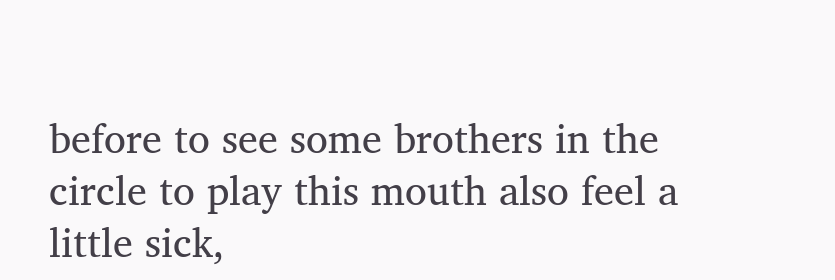before to see some brothers in the circle to play this mouth also feel a little sick,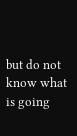but do not know what is going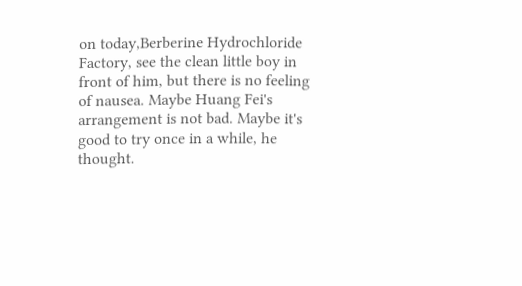on today,Berberine Hydrochloride Factory, see the clean little boy in front of him, but there is no feeling of nausea. Maybe Huang Fei's arrangement is not bad. Maybe it's good to try once in a while, he thought.